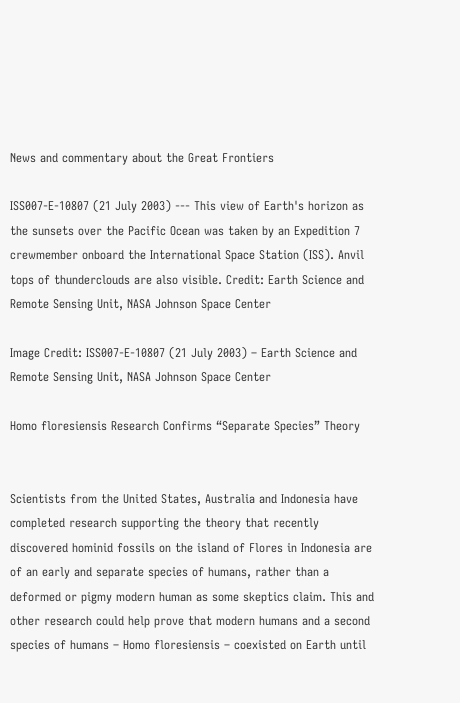News and commentary about the Great Frontiers

ISS007-E-10807 (21 July 2003) --- This view of Earth's horizon as the sunsets over the Pacific Ocean was taken by an Expedition 7 crewmember onboard the International Space Station (ISS). Anvil tops of thunderclouds are also visible. Credit: Earth Science and Remote Sensing Unit, NASA Johnson Space Center

Image Credit: ISS007-E-10807 (21 July 2003) – Earth Science and Remote Sensing Unit, NASA Johnson Space Center

Homo floresiensis Research Confirms “Separate Species” Theory


Scientists from the United States, Australia and Indonesia have completed research supporting the theory that recently discovered hominid fossils on the island of Flores in Indonesia are of an early and separate species of humans, rather than a deformed or pigmy modern human as some skeptics claim. This and other research could help prove that modern humans and a second species of humans – Homo floresiensis – coexisted on Earth until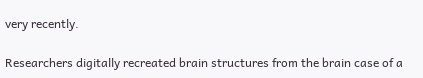very recently.

Researchers digitally recreated brain structures from the brain case of a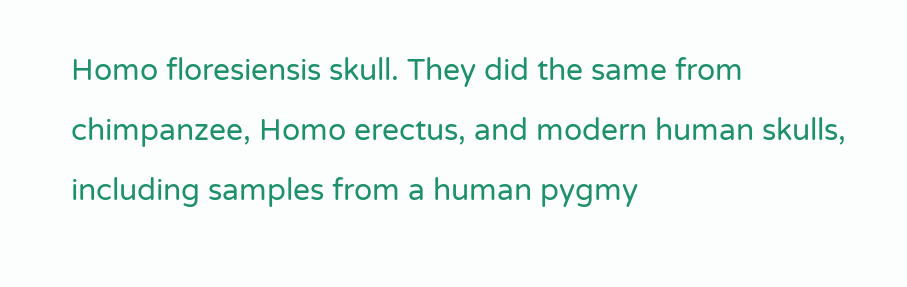Homo floresiensis skull. They did the same from chimpanzee, Homo erectus, and modern human skulls, including samples from a human pygmy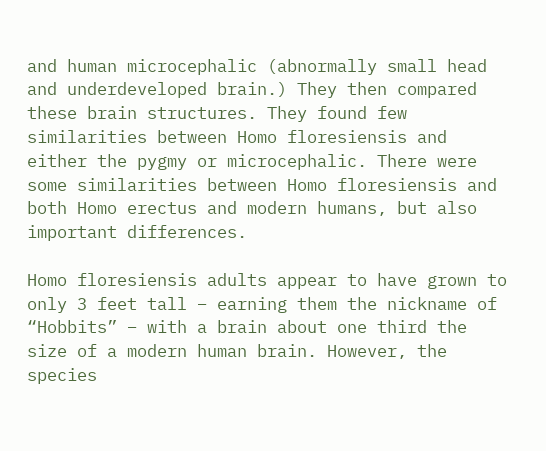and human microcephalic (abnormally small head and underdeveloped brain.) They then compared these brain structures. They found few similarities between Homo floresiensis and either the pygmy or microcephalic. There were some similarities between Homo floresiensis and both Homo erectus and modern humans, but also important differences.

Homo floresiensis adults appear to have grown to only 3 feet tall – earning them the nickname of “Hobbits” – with a brain about one third the size of a modern human brain. However, the species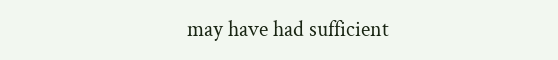may have had sufficient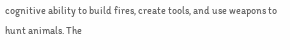cognitive ability to build fires, create tools, and use weapons to hunt animals. The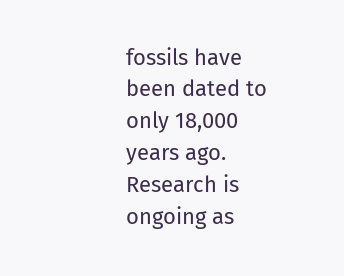fossils have been dated to only 18,000 years ago. Research is ongoing as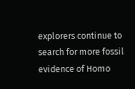explorers continue to search for more fossil evidence of Homo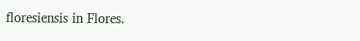floresiensis in Flores.